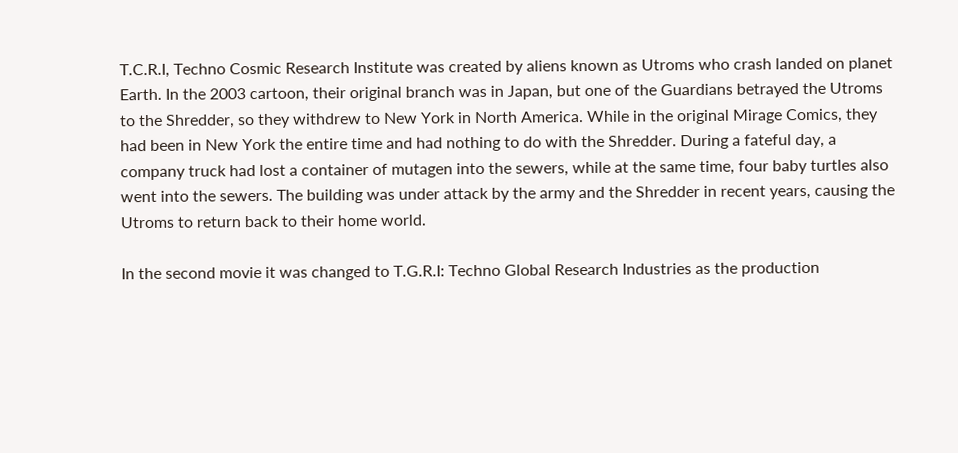T.C.R.I, Techno Cosmic Research Institute was created by aliens known as Utroms who crash landed on planet Earth. In the 2003 cartoon, their original branch was in Japan, but one of the Guardians betrayed the Utroms to the Shredder, so they withdrew to New York in North America. While in the original Mirage Comics, they had been in New York the entire time and had nothing to do with the Shredder. During a fateful day, a company truck had lost a container of mutagen into the sewers, while at the same time, four baby turtles also went into the sewers. The building was under attack by the army and the Shredder in recent years, causing the Utroms to return back to their home world.

In the second movie it was changed to T.G.R.I: Techno Global Research Industries as the production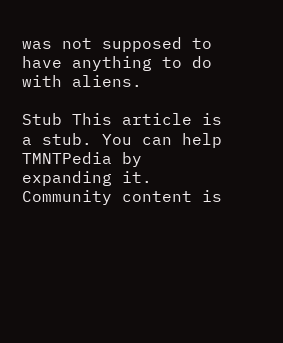was not supposed to have anything to do with aliens.

Stub This article is a stub. You can help TMNTPedia by expanding it.
Community content is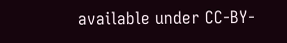available under CC-BY-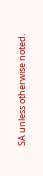SA unless otherwise noted.